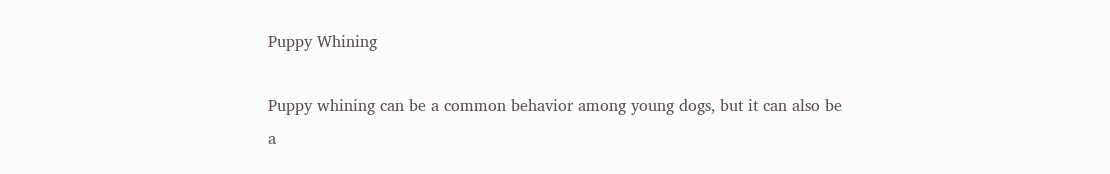Puppy Whining

Puppy whining can be a common behavior among young dogs, but it can also be a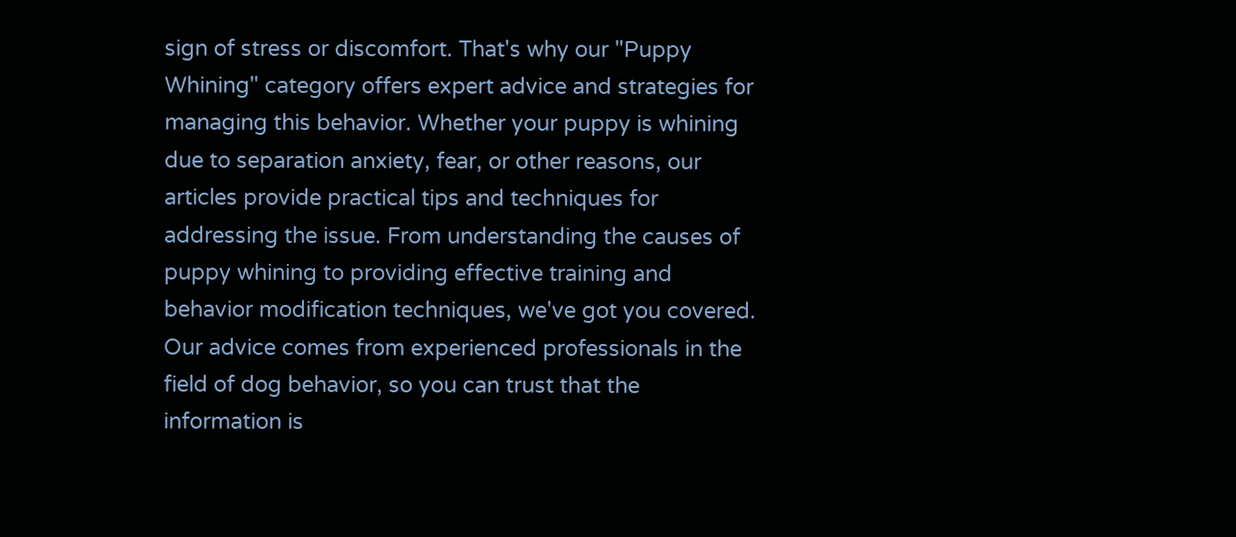sign of stress or discomfort. That's why our "Puppy Whining" category offers expert advice and strategies for managing this behavior. Whether your puppy is whining due to separation anxiety, fear, or other reasons, our articles provide practical tips and techniques for addressing the issue. From understanding the causes of puppy whining to providing effective training and behavior modification techniques, we've got you covered. Our advice comes from experienced professionals in the field of dog behavior, so you can trust that the information is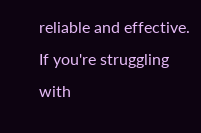reliable and effective. If you're struggling with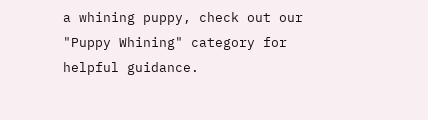a whining puppy, check out our "Puppy Whining" category for helpful guidance.